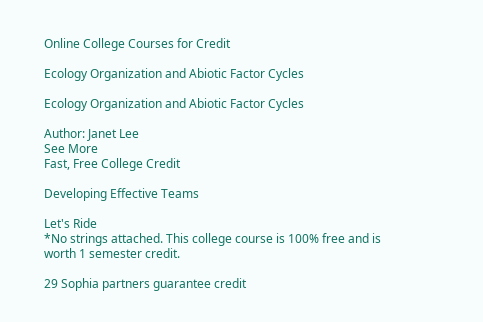Online College Courses for Credit

Ecology Organization and Abiotic Factor Cycles

Ecology Organization and Abiotic Factor Cycles

Author: Janet Lee
See More
Fast, Free College Credit

Developing Effective Teams

Let's Ride
*No strings attached. This college course is 100% free and is worth 1 semester credit.

29 Sophia partners guarantee credit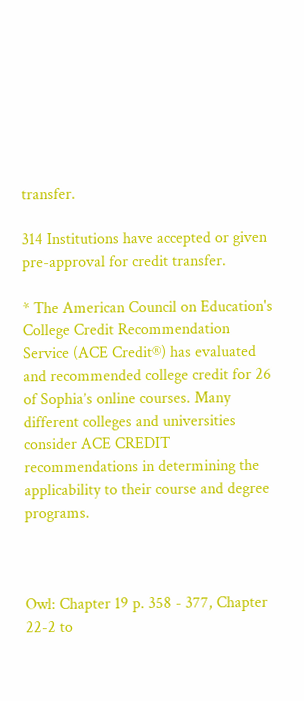transfer.

314 Institutions have accepted or given pre-approval for credit transfer.

* The American Council on Education's College Credit Recommendation Service (ACE Credit®) has evaluated and recommended college credit for 26 of Sophia’s online courses. Many different colleges and universities consider ACE CREDIT recommendations in determining the applicability to their course and degree programs.



Owl: Chapter 19 p. 358 - 377, Chapter 22-2 to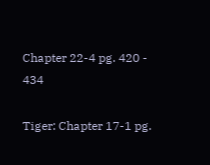Chapter 22-4 pg. 420 - 434

Tiger: Chapter 17-1 pg.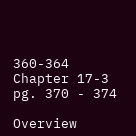360-364 Chapter 17-3 pg. 370 - 374

Overview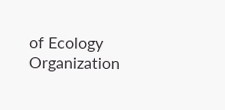of Ecology Organization